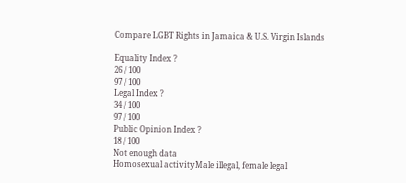Compare LGBT Rights in Jamaica & U.S. Virgin Islands

Equality Index ?
26 / 100
97 / 100
Legal Index ?
34 / 100
97 / 100
Public Opinion Index ?
18 / 100
Not enough data
Homosexual activityMale illegal, female legal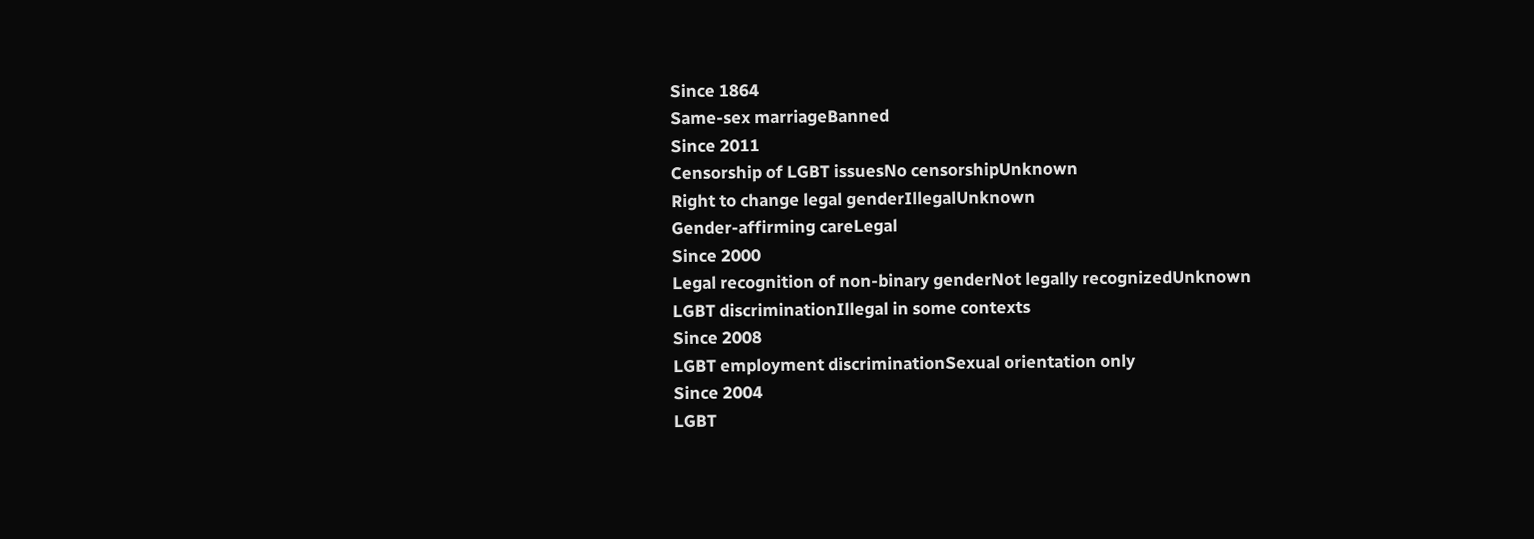Since 1864
Same-sex marriageBanned
Since 2011
Censorship of LGBT issuesNo censorshipUnknown
Right to change legal genderIllegalUnknown
Gender-affirming careLegal
Since 2000
Legal recognition of non-binary genderNot legally recognizedUnknown
LGBT discriminationIllegal in some contexts
Since 2008
LGBT employment discriminationSexual orientation only
Since 2004
LGBT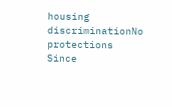housing discriminationNo protections
Since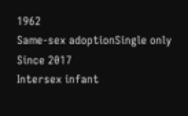1962
Same-sex adoptionSingle only
Since 2017
Intersex infant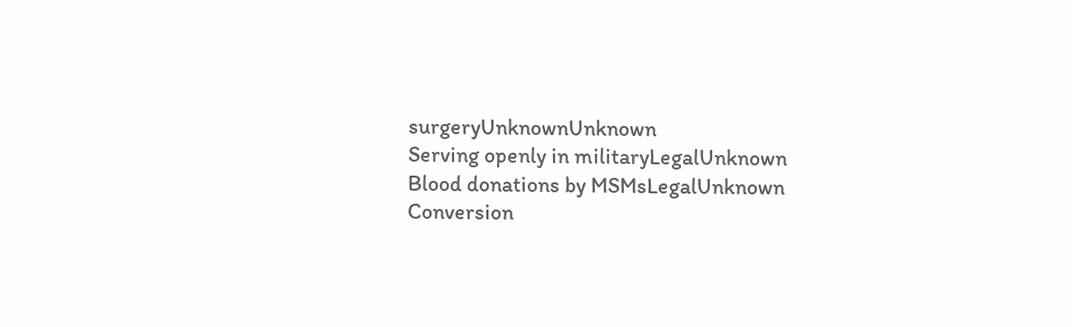surgeryUnknownUnknown
Serving openly in militaryLegalUnknown
Blood donations by MSMsLegalUnknown
Conversion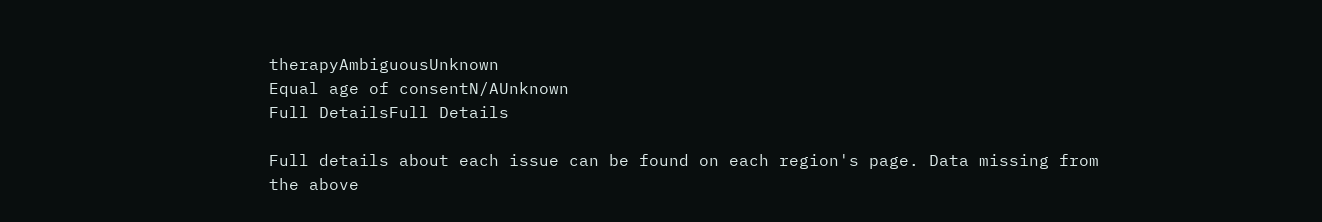therapyAmbiguousUnknown
Equal age of consentN/AUnknown
Full DetailsFull Details

Full details about each issue can be found on each region's page. Data missing from the above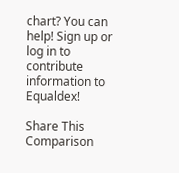chart? You can help! Sign up or log in to contribute information to Equaldex!

Share This Comparison